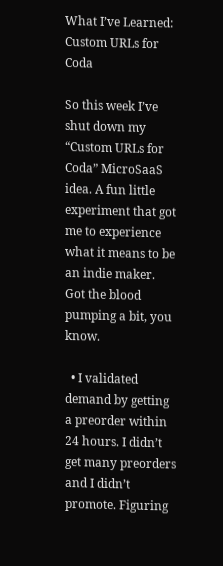What I’ve Learned: Custom URLs for Coda

So this week I’ve shut down my “Custom URLs for Coda” MicroSaaS idea. A fun little experiment that got me to experience what it means to be an indie maker. Got the blood pumping a bit, you know.

  • I validated demand by getting a preorder within 24 hours. I didn’t get many preorders and I didn’t promote. Figuring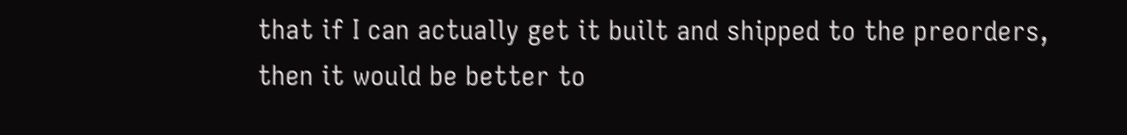that if I can actually get it built and shipped to the preorders, then it would be better to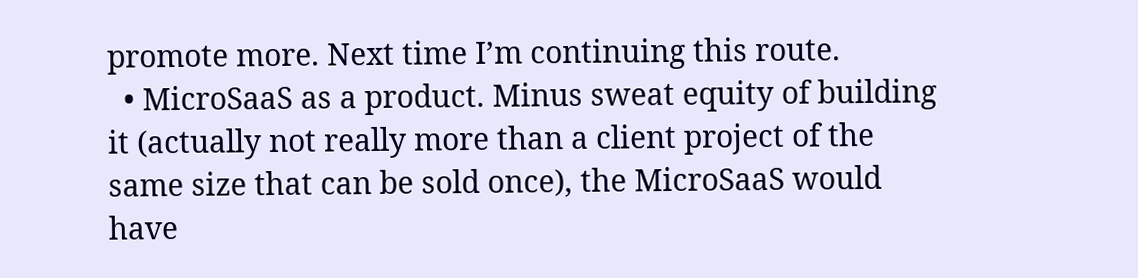promote more. Next time I’m continuing this route.
  • MicroSaaS as a product. Minus sweat equity of building it (actually not really more than a client project of the same size that can be sold once), the MicroSaaS would have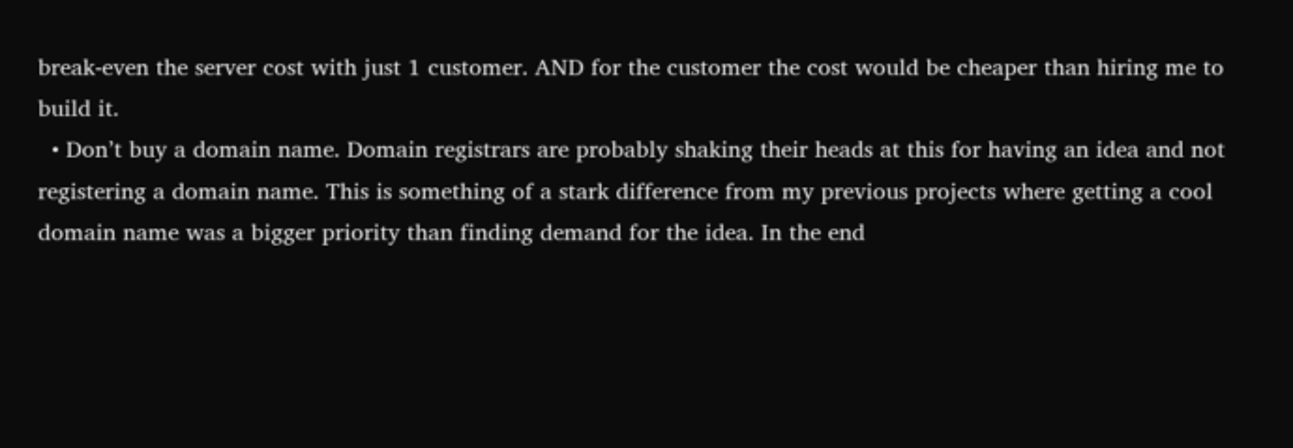break-even the server cost with just 1 customer. AND for the customer the cost would be cheaper than hiring me to build it.
  • Don’t buy a domain name. Domain registrars are probably shaking their heads at this for having an idea and not registering a domain name. This is something of a stark difference from my previous projects where getting a cool domain name was a bigger priority than finding demand for the idea. In the end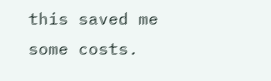this saved me some costs.